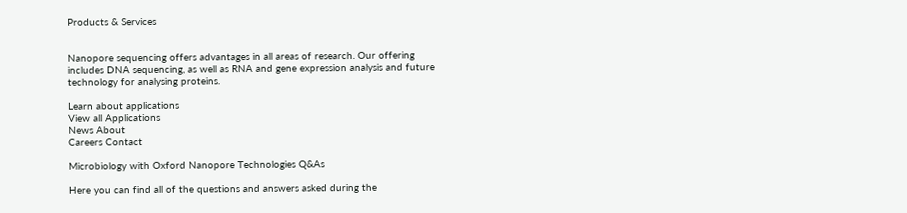Products & Services


Nanopore sequencing offers advantages in all areas of research. Our offering includes DNA sequencing, as well as RNA and gene expression analysis and future technology for analysing proteins.

Learn about applications
View all Applications
News About
Careers Contact

Microbiology with Oxford Nanopore Technologies Q&As

Here you can find all of the questions and answers asked during the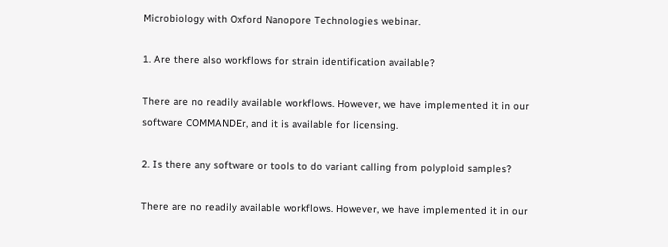Microbiology with Oxford Nanopore Technologies webinar.

1. Are there also workflows for strain identification available?

There are no readily available workflows. However, we have implemented it in our software COMMANDEr, and it is available for licensing.

2. Is there any software or tools to do variant calling from polyploid samples?

There are no readily available workflows. However, we have implemented it in our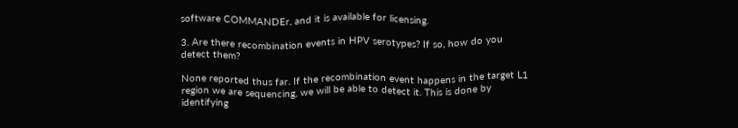software COMMANDEr, and it is available for licensing.

3. Are there recombination events in HPV serotypes? If so, how do you detect them?

None reported thus far. If the recombination event happens in the target L1 region we are sequencing, we will be able to detect it. This is done by identifying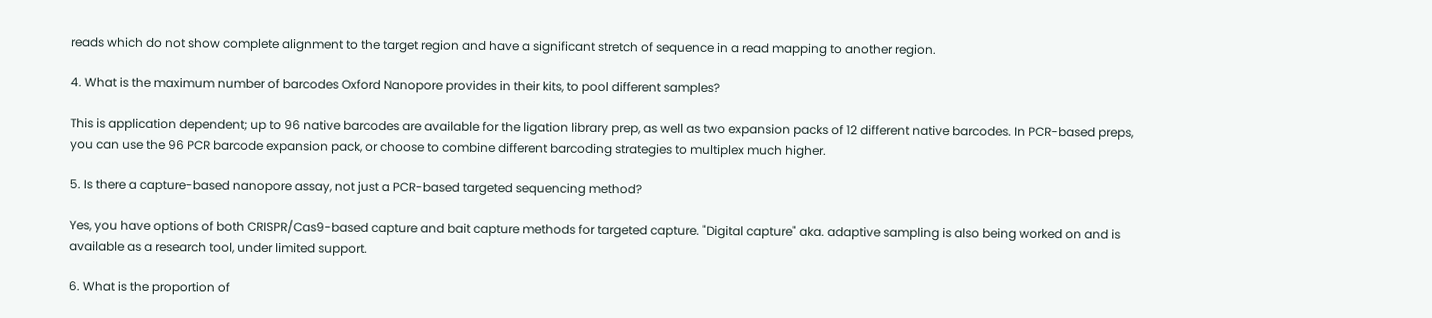reads which do not show complete alignment to the target region and have a significant stretch of sequence in a read mapping to another region.

4. What is the maximum number of barcodes Oxford Nanopore provides in their kits, to pool different samples?

This is application dependent; up to 96 native barcodes are available for the ligation library prep, as well as two expansion packs of 12 different native barcodes. In PCR-based preps, you can use the 96 PCR barcode expansion pack, or choose to combine different barcoding strategies to multiplex much higher.

5. Is there a capture-based nanopore assay, not just a PCR-based targeted sequencing method?

Yes, you have options of both CRISPR/Cas9-based capture and bait capture methods for targeted capture. "Digital capture" aka. adaptive sampling is also being worked on and is available as a research tool, under limited support.

6. What is the proportion of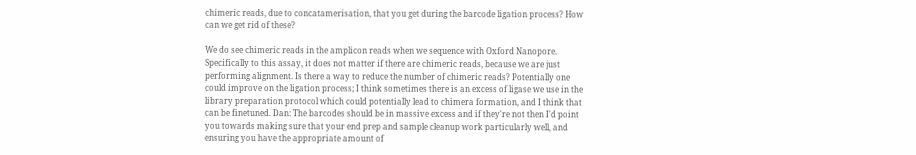chimeric reads, due to concatamerisation, that you get during the barcode ligation process? How can we get rid of these?

We do see chimeric reads in the amplicon reads when we sequence with Oxford Nanopore. Specifically to this assay, it does not matter if there are chimeric reads, because we are just performing alignment. Is there a way to reduce the number of chimeric reads? Potentially one could improve on the ligation process; I think sometimes there is an excess of ligase we use in the library preparation protocol which could potentially lead to chimera formation, and I think that can be finetuned. Dan: The barcodes should be in massive excess and if they're not then I'd point you towards making sure that your end prep and sample cleanup work particularly well, and ensuring you have the appropriate amount of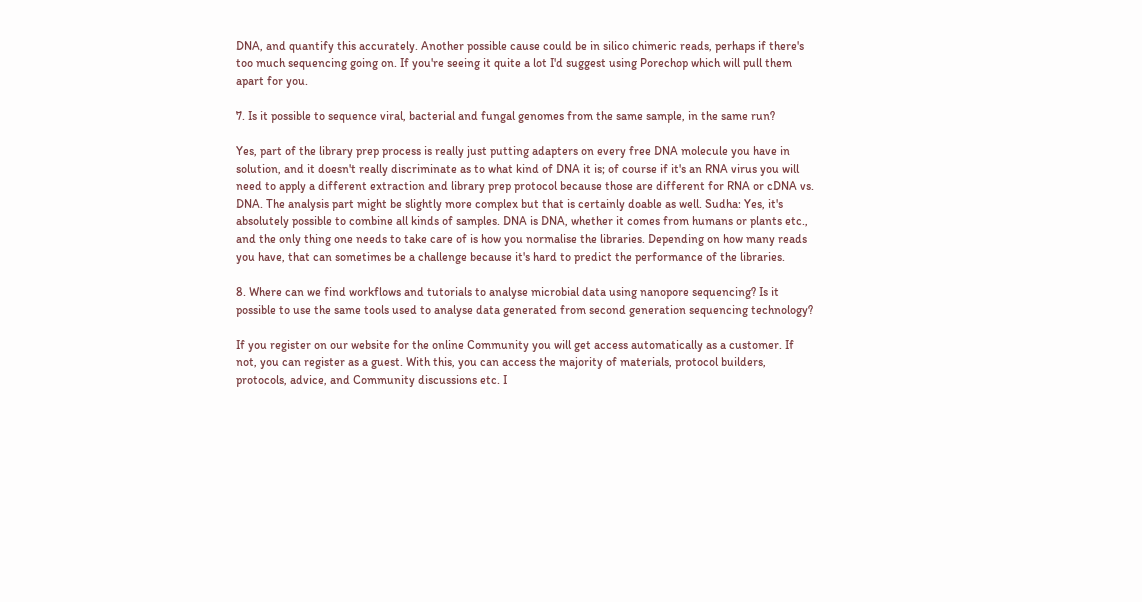DNA, and quantify this accurately. Another possible cause could be in silico chimeric reads, perhaps if there's too much sequencing going on. If you're seeing it quite a lot I'd suggest using Porechop which will pull them apart for you.

7. Is it possible to sequence viral, bacterial and fungal genomes from the same sample, in the same run?

Yes, part of the library prep process is really just putting adapters on every free DNA molecule you have in solution, and it doesn't really discriminate as to what kind of DNA it is; of course if it's an RNA virus you will need to apply a different extraction and library prep protocol because those are different for RNA or cDNA vs. DNA. The analysis part might be slightly more complex but that is certainly doable as well. Sudha: Yes, it's absolutely possible to combine all kinds of samples. DNA is DNA, whether it comes from humans or plants etc., and the only thing one needs to take care of is how you normalise the libraries. Depending on how many reads you have, that can sometimes be a challenge because it's hard to predict the performance of the libraries.

8. Where can we find workflows and tutorials to analyse microbial data using nanopore sequencing? Is it possible to use the same tools used to analyse data generated from second generation sequencing technology?

If you register on our website for the online Community you will get access automatically as a customer. If not, you can register as a guest. With this, you can access the majority of materials, protocol builders, protocols, advice, and Community discussions etc. I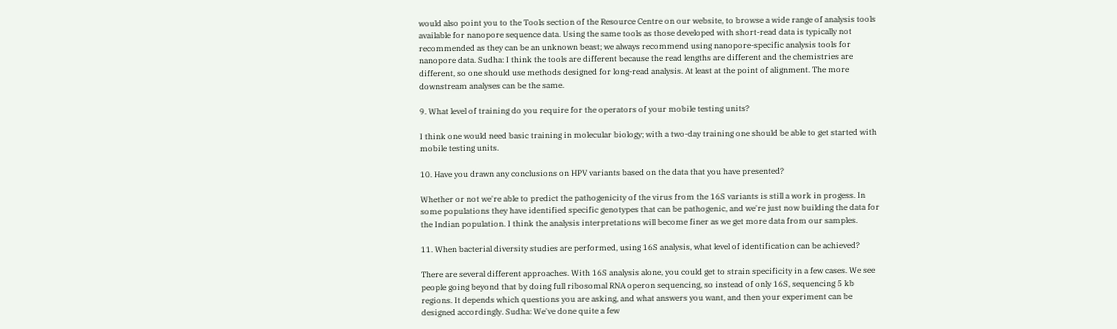would also point you to the Tools section of the Resource Centre on our website, to browse a wide range of analysis tools available for nanopore sequence data. Using the same tools as those developed with short-read data is typically not recommended as they can be an unknown beast; we always recommend using nanopore-specific analysis tools for nanopore data. Sudha: I think the tools are different because the read lengths are different and the chemistries are different, so one should use methods designed for long-read analysis. At least at the point of alignment. The more downstream analyses can be the same.

9. What level of training do you require for the operators of your mobile testing units?

I think one would need basic training in molecular biology; with a two-day training one should be able to get started with mobile testing units.

10. Have you drawn any conclusions on HPV variants based on the data that you have presented?

Whether or not we're able to predict the pathogenicity of the virus from the 16S variants is still a work in progess. In some populations they have identified specific genotypes that can be pathogenic, and we're just now building the data for the Indian population. I think the analysis interpretations will become finer as we get more data from our samples.

11. When bacterial diversity studies are performed, using 16S analysis, what level of identification can be achieved?

There are several different approaches. With 16S analysis alone, you could get to strain specificity in a few cases. We see people going beyond that by doing full ribosomal RNA operon sequencing, so instead of only 16S, sequencing 5 kb regions. It depends which questions you are asking, and what answers you want, and then your experiment can be designed accordingly. Sudha: We've done quite a few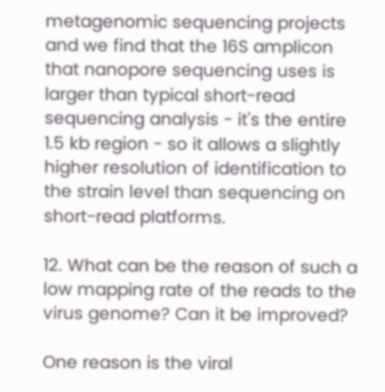metagenomic sequencing projects and we find that the 16S amplicon that nanopore sequencing uses is larger than typical short-read sequencing analysis - it's the entire 1.5 kb region - so it allows a slightly higher resolution of identification to the strain level than sequencing on short-read platforms.

12. What can be the reason of such a low mapping rate of the reads to the virus genome? Can it be improved?

One reason is the viral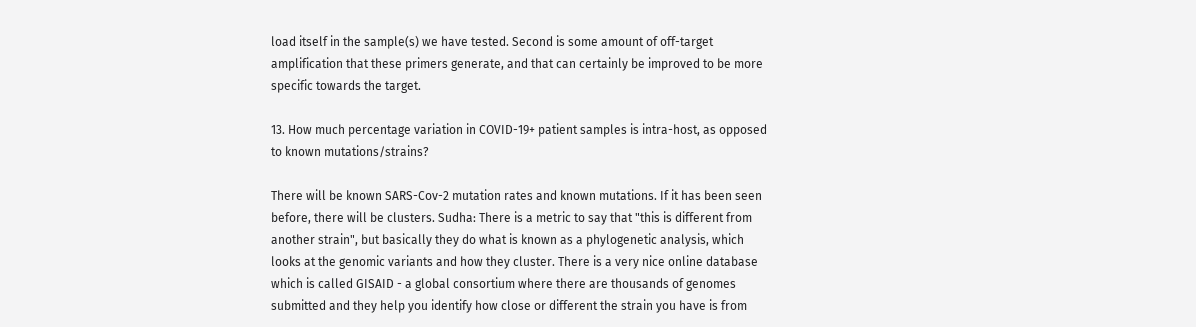load itself in the sample(s) we have tested. Second is some amount of off-target amplification that these primers generate, and that can certainly be improved to be more specific towards the target.

13. How much percentage variation in COVID-19+ patient samples is intra-host, as opposed to known mutations/strains?

There will be known SARS-Cov-2 mutation rates and known mutations. If it has been seen before, there will be clusters. Sudha: There is a metric to say that "this is different from another strain", but basically they do what is known as a phylogenetic analysis, which looks at the genomic variants and how they cluster. There is a very nice online database which is called GISAID - a global consortium where there are thousands of genomes submitted and they help you identify how close or different the strain you have is from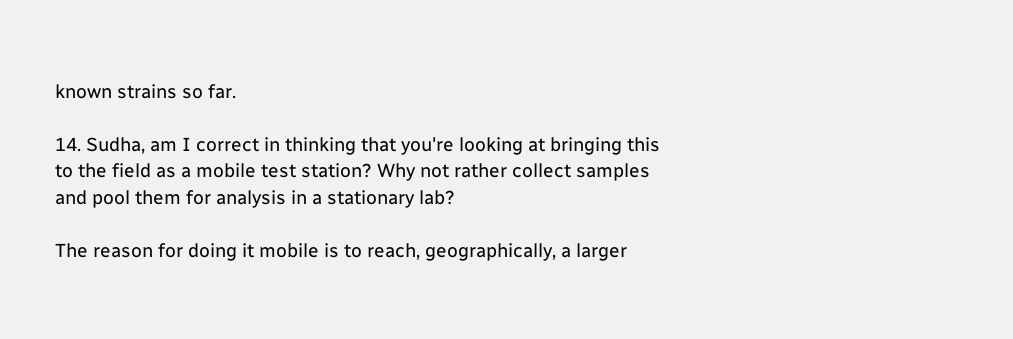known strains so far.

14. Sudha, am I correct in thinking that you're looking at bringing this to the field as a mobile test station? Why not rather collect samples and pool them for analysis in a stationary lab?

The reason for doing it mobile is to reach, geographically, a larger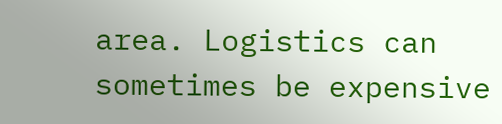area. Logistics can sometimes be expensive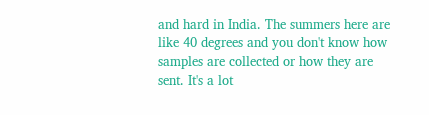and hard in India. The summers here are like 40 degrees and you don't know how samples are collected or how they are sent. It's a lot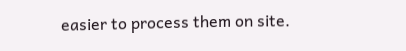easier to process them on site.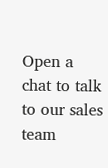Open a chat to talk to our sales team